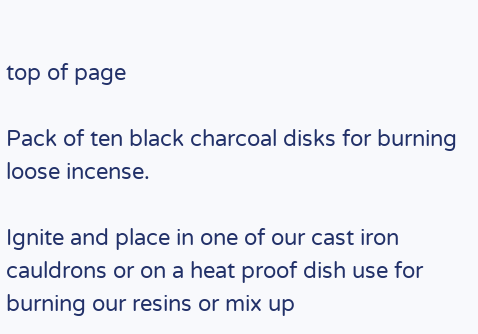top of page

Pack of ten black charcoal disks for burning loose incense.

Ignite and place in one of our cast iron cauldrons or on a heat proof dish use for burning our resins or mix up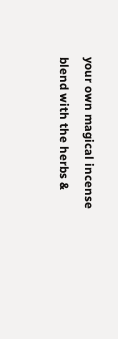your own magical incense blend with the herbs &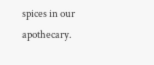spices in our apothecary.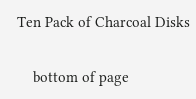Ten Pack of Charcoal Disks

    bottom of page